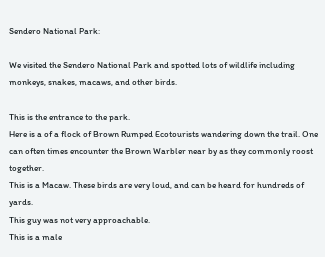Sendero National Park:

We visited the Sendero National Park and spotted lots of wildlife including monkeys, snakes, macaws, and other birds.

This is the entrance to the park.
Here is a of a flock of Brown Rumped Ecotourists wandering down the trail. One can often times encounter the Brown Warbler near by as they commonly roost together.
This is a Macaw. These birds are very loud, and can be heard for hundreds of yards.
This guy was not very approachable.
This is a male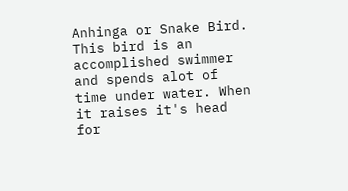Anhinga or Snake Bird. This bird is an accomplished swimmer and spends alot of time under water. When it raises it's head for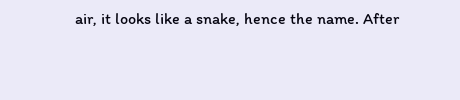air, it looks like a snake, hence the name. After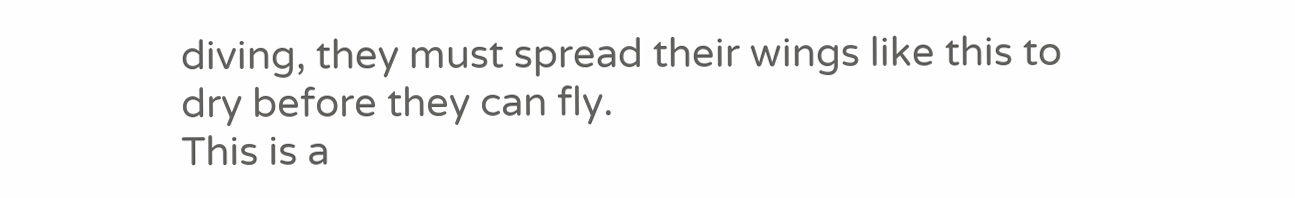diving, they must spread their wings like this to dry before they can fly.
This is a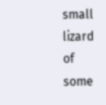small lizard of some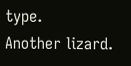type.
Another lizard.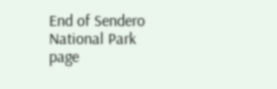End of Sendero National Park page